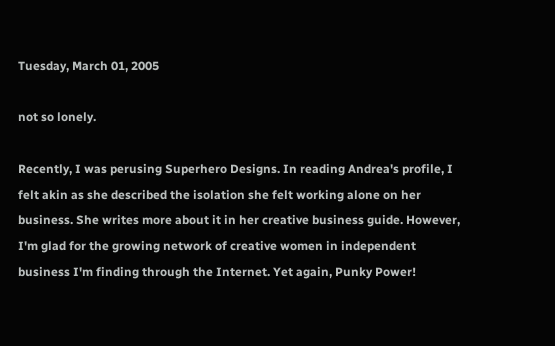Tuesday, March 01, 2005

not so lonely.

Recently, I was perusing Superhero Designs. In reading Andrea's profile, I felt akin as she described the isolation she felt working alone on her business. She writes more about it in her creative business guide. However, I'm glad for the growing network of creative women in independent business I'm finding through the Internet. Yet again, Punky Power!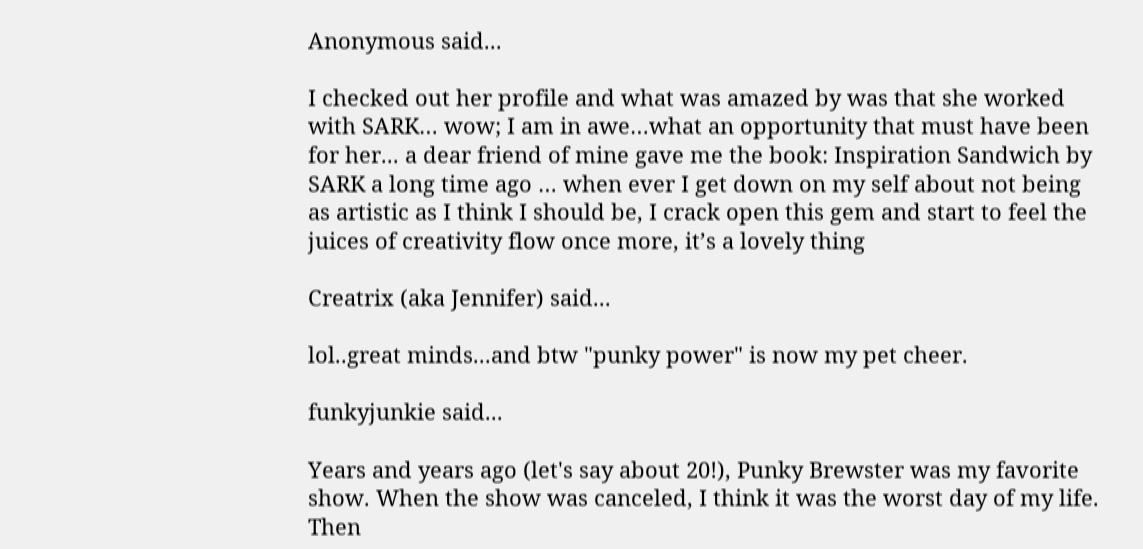Anonymous said...

I checked out her profile and what was amazed by was that she worked with SARK… wow; I am in awe…what an opportunity that must have been for her... a dear friend of mine gave me the book: Inspiration Sandwich by SARK a long time ago … when ever I get down on my self about not being as artistic as I think I should be, I crack open this gem and start to feel the juices of creativity flow once more, it’s a lovely thing

Creatrix (aka Jennifer) said...

lol..great minds...and btw "punky power" is now my pet cheer.

funkyjunkie said...

Years and years ago (let's say about 20!), Punky Brewster was my favorite show. When the show was canceled, I think it was the worst day of my life. Then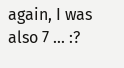again, I was also 7 ... :?